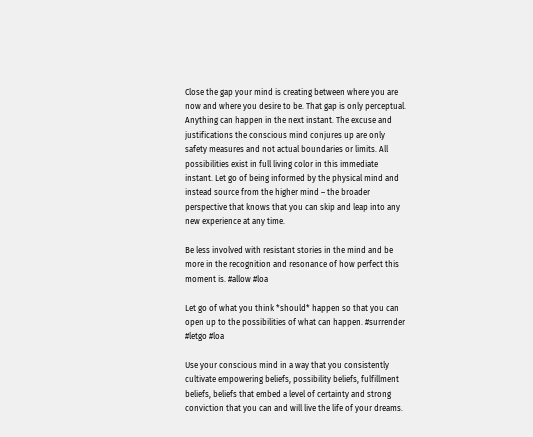Close the gap your mind is creating between where you are now and where you desire to be. That gap is only perceptual. Anything can happen in the next instant. The excuse and justifications the conscious mind conjures up are only safety measures and not actual boundaries or limits. All possibilities exist in full living color in this immediate instant. Let go of being informed by the physical mind and instead source from the higher mind – the broader perspective that knows that you can skip and leap into any new experience at any time.

Be less involved with resistant stories in the mind and be more in the recognition and resonance of how perfect this moment is. #allow #loa

Let go of what you think *should* happen so that you can open up to the possibilities of what can happen. #surrender #letgo #loa

Use your conscious mind in a way that you consistently cultivate empowering beliefs, possibility beliefs, fulfillment beliefs, beliefs that embed a level of certainty and strong conviction that you can and will live the life of your dreams.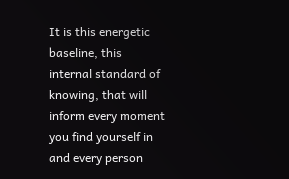It is this energetic baseline, this internal standard of knowing, that will inform every moment you find yourself in and every person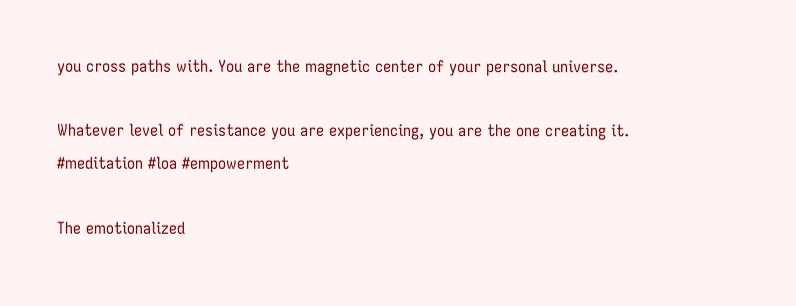you cross paths with. You are the magnetic center of your personal universe.

Whatever level of resistance you are experiencing, you are the one creating it. #meditation #loa #empowerment

The emotionalized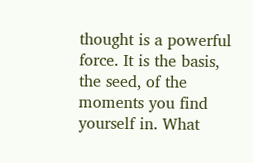thought is a powerful force. It is the basis, the seed, of the moments you find yourself in. What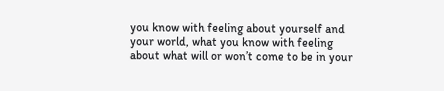you know with feeling about yourself and your world, what you know with feeling about what will or won’t come to be in your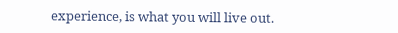experience, is what you will live out.